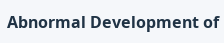Abnormal Development of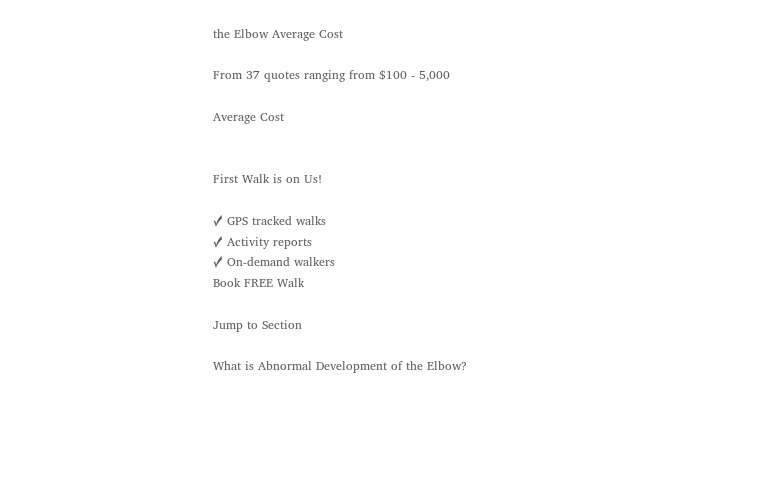the Elbow Average Cost

From 37 quotes ranging from $100 - 5,000

Average Cost


First Walk is on Us!

✓ GPS tracked walks
✓ Activity reports
✓ On-demand walkers
Book FREE Walk

Jump to Section

What is Abnormal Development of the Elbow?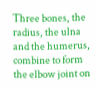Three bones, the radius, the ulna and the humerus, combine to form the elbow joint on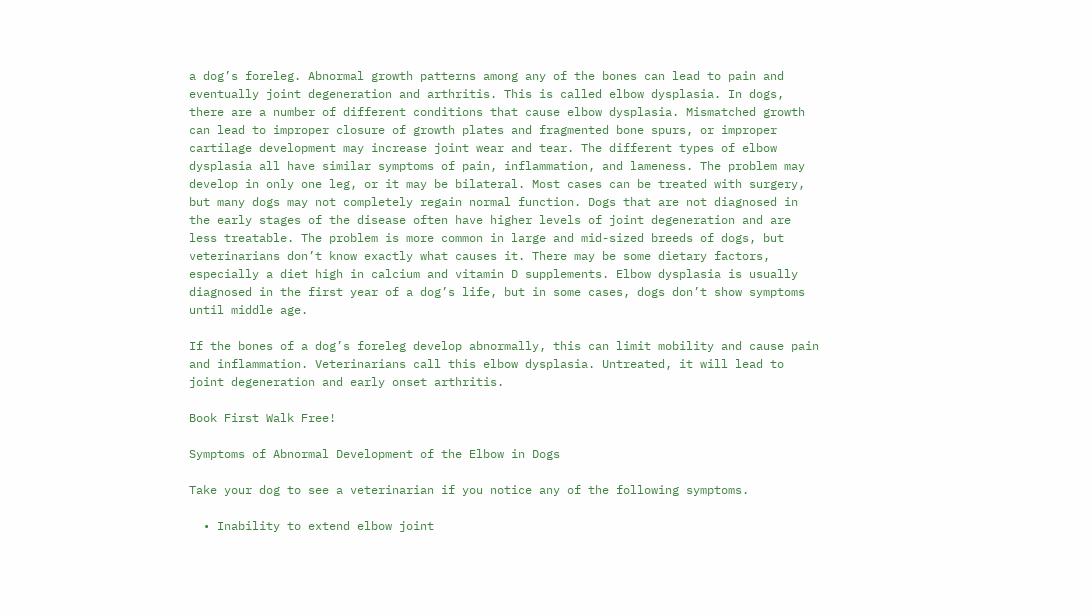a dog’s foreleg. Abnormal growth patterns among any of the bones can lead to pain and eventually joint degeneration and arthritis. This is called elbow dysplasia. In dogs, there are a number of different conditions that cause elbow dysplasia. Mismatched growth can lead to improper closure of growth plates and fragmented bone spurs, or improper cartilage development may increase joint wear and tear. The different types of elbow dysplasia all have similar symptoms of pain, inflammation, and lameness. The problem may develop in only one leg, or it may be bilateral. Most cases can be treated with surgery, but many dogs may not completely regain normal function. Dogs that are not diagnosed in the early stages of the disease often have higher levels of joint degeneration and are less treatable. The problem is more common in large and mid-sized breeds of dogs, but veterinarians don’t know exactly what causes it. There may be some dietary factors, especially a diet high in calcium and vitamin D supplements. Elbow dysplasia is usually diagnosed in the first year of a dog’s life, but in some cases, dogs don’t show symptoms until middle age.

If the bones of a dog’s foreleg develop abnormally, this can limit mobility and cause pain and inflammation. Veterinarians call this elbow dysplasia. Untreated, it will lead to joint degeneration and early onset arthritis.

Book First Walk Free!

Symptoms of Abnormal Development of the Elbow in Dogs

Take your dog to see a veterinarian if you notice any of the following symptoms.

  • Inability to extend elbow joint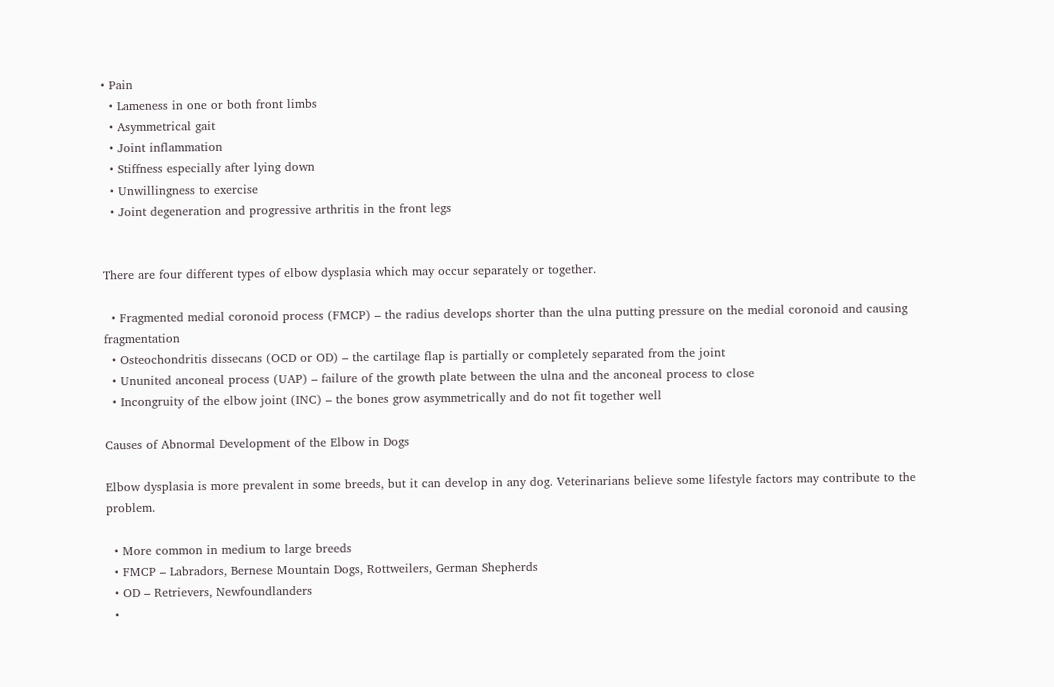• Pain
  • Lameness in one or both front limbs
  • Asymmetrical gait
  • Joint inflammation
  • Stiffness especially after lying down
  • Unwillingness to exercise
  • Joint degeneration and progressive arthritis in the front legs


There are four different types of elbow dysplasia which may occur separately or together.

  • Fragmented medial coronoid process (FMCP) – the radius develops shorter than the ulna putting pressure on the medial coronoid and causing fragmentation
  • Osteochondritis dissecans (OCD or OD) – the cartilage flap is partially or completely separated from the joint
  • Ununited anconeal process (UAP) – failure of the growth plate between the ulna and the anconeal process to close
  • Incongruity of the elbow joint (INC) – the bones grow asymmetrically and do not fit together well

Causes of Abnormal Development of the Elbow in Dogs

Elbow dysplasia is more prevalent in some breeds, but it can develop in any dog. Veterinarians believe some lifestyle factors may contribute to the problem.

  • More common in medium to large breeds
  • FMCP – Labradors, Bernese Mountain Dogs, Rottweilers, German Shepherds
  • OD – Retrievers, Newfoundlanders
  •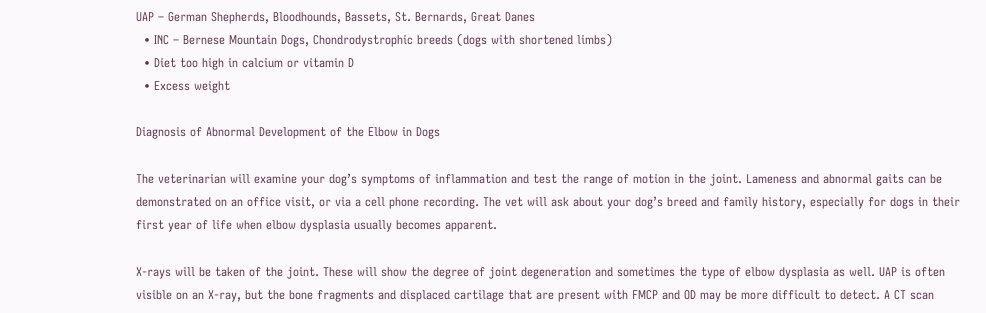UAP – German Shepherds, Bloodhounds, Bassets, St. Bernards, Great Danes
  • INC – Bernese Mountain Dogs, Chondrodystrophic breeds (dogs with shortened limbs)
  • Diet too high in calcium or vitamin D
  • Excess weight

Diagnosis of Abnormal Development of the Elbow in Dogs

The veterinarian will examine your dog’s symptoms of inflammation and test the range of motion in the joint. Lameness and abnormal gaits can be demonstrated on an office visit, or via a cell phone recording. The vet will ask about your dog’s breed and family history, especially for dogs in their first year of life when elbow dysplasia usually becomes apparent.

X-rays will be taken of the joint. These will show the degree of joint degeneration and sometimes the type of elbow dysplasia as well. UAP is often visible on an X-ray, but the bone fragments and displaced cartilage that are present with FMCP and OD may be more difficult to detect. A CT scan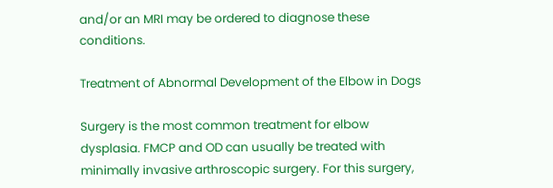and/or an MRI may be ordered to diagnose these conditions.

Treatment of Abnormal Development of the Elbow in Dogs

Surgery is the most common treatment for elbow dysplasia. FMCP and OD can usually be treated with minimally invasive arthroscopic surgery. For this surgery,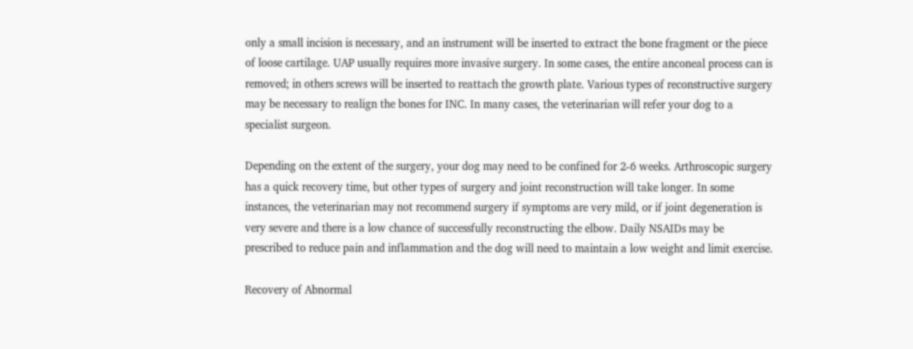only a small incision is necessary, and an instrument will be inserted to extract the bone fragment or the piece of loose cartilage. UAP usually requires more invasive surgery. In some cases, the entire anconeal process can is removed; in others screws will be inserted to reattach the growth plate. Various types of reconstructive surgery may be necessary to realign the bones for INC. In many cases, the veterinarian will refer your dog to a specialist surgeon.

Depending on the extent of the surgery, your dog may need to be confined for 2-6 weeks. Arthroscopic surgery has a quick recovery time, but other types of surgery and joint reconstruction will take longer. In some instances, the veterinarian may not recommend surgery if symptoms are very mild, or if joint degeneration is very severe and there is a low chance of successfully reconstructing the elbow. Daily NSAIDs may be prescribed to reduce pain and inflammation and the dog will need to maintain a low weight and limit exercise.

Recovery of Abnormal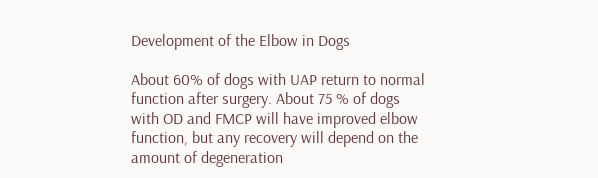Development of the Elbow in Dogs

About 60% of dogs with UAP return to normal function after surgery. About 75 % of dogs with OD and FMCP will have improved elbow function, but any recovery will depend on the amount of degeneration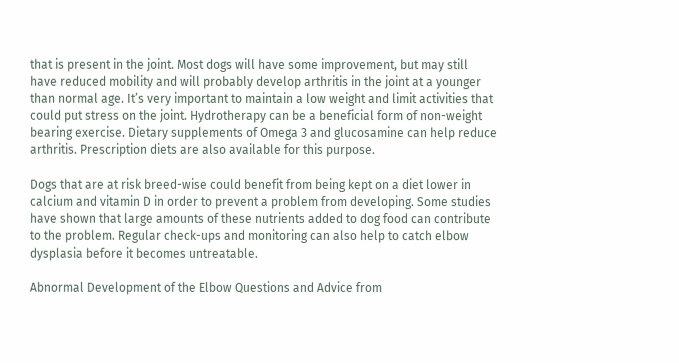that is present in the joint. Most dogs will have some improvement, but may still have reduced mobility and will probably develop arthritis in the joint at a younger than normal age. It’s very important to maintain a low weight and limit activities that could put stress on the joint. Hydrotherapy can be a beneficial form of non-weight bearing exercise. Dietary supplements of Omega 3 and glucosamine can help reduce arthritis. Prescription diets are also available for this purpose.

Dogs that are at risk breed-wise could benefit from being kept on a diet lower in calcium and vitamin D in order to prevent a problem from developing. Some studies have shown that large amounts of these nutrients added to dog food can contribute to the problem. Regular check-ups and monitoring can also help to catch elbow dysplasia before it becomes untreatable.

Abnormal Development of the Elbow Questions and Advice from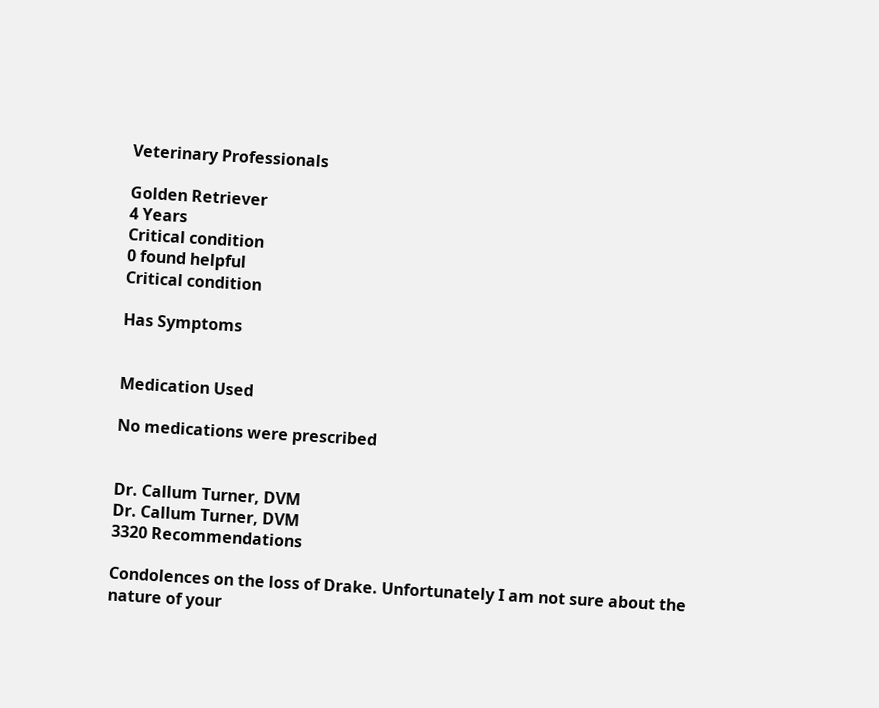Veterinary Professionals

Golden Retriever
4 Years
Critical condition
0 found helpful
Critical condition

Has Symptoms


Medication Used

No medications were prescribed


Dr. Callum Turner, DVM
Dr. Callum Turner, DVM
3320 Recommendations

Condolences on the loss of Drake. Unfortunately I am not sure about the nature of your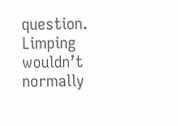question. Limping wouldn’t normally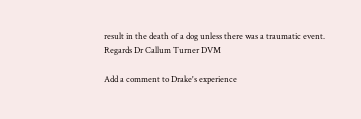result in the death of a dog unless there was a traumatic event. Regards Dr Callum Turner DVM

Add a comment to Drake's experience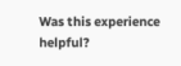Was this experience helpful?